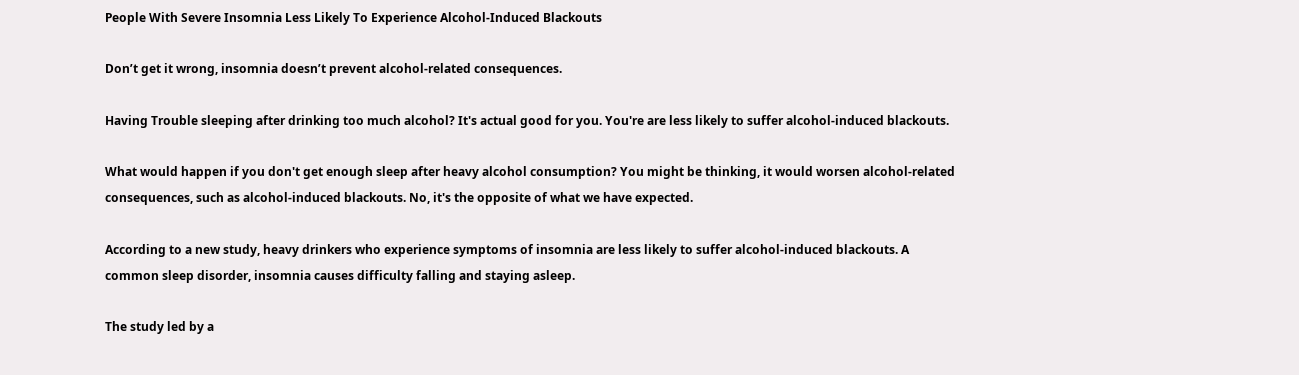People With Severe Insomnia Less Likely To Experience Alcohol-Induced Blackouts

Don’t get it wrong, insomnia doesn’t prevent alcohol-related consequences.

Having Trouble sleeping after drinking too much alcohol? It's actual good for you. You're are less likely to suffer alcohol-induced blackouts.

What would happen if you don't get enough sleep after heavy alcohol consumption? You might be thinking, it would worsen alcohol-related consequences, such as alcohol-induced blackouts. No, it's the opposite of what we have expected.

According to a new study, heavy drinkers who experience symptoms of insomnia are less likely to suffer alcohol-induced blackouts. A common sleep disorder, insomnia causes difficulty falling and staying asleep.

The study led by a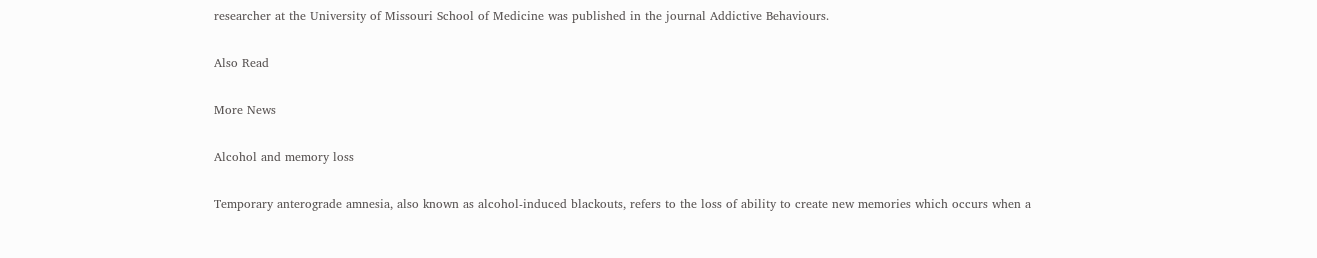researcher at the University of Missouri School of Medicine was published in the journal Addictive Behaviours.

Also Read

More News

Alcohol and memory loss

Temporary anterograde amnesia, also known as alcohol-induced blackouts, refers to the loss of ability to create new memories which occurs when a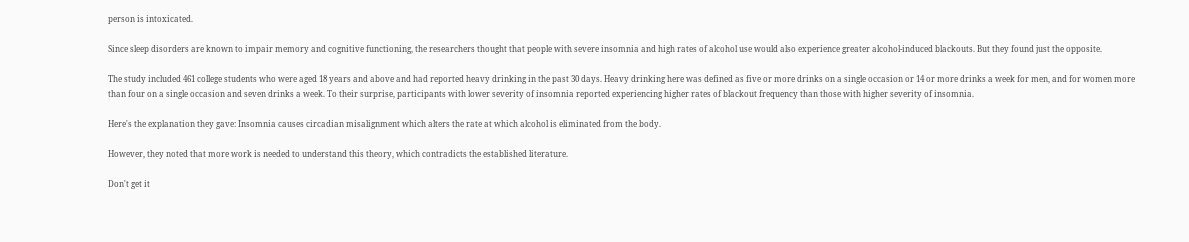person is intoxicated.

Since sleep disorders are known to impair memory and cognitive functioning, the researchers thought that people with severe insomnia and high rates of alcohol use would also experience greater alcohol-induced blackouts. But they found just the opposite.

The study included 461 college students who were aged 18 years and above and had reported heavy drinking in the past 30 days. Heavy drinking here was defined as five or more drinks on a single occasion or 14 or more drinks a week for men, and for women more than four on a single occasion and seven drinks a week. To their surprise, participants with lower severity of insomnia reported experiencing higher rates of blackout frequency than those with higher severity of insomnia.

Here's the explanation they gave: Insomnia causes circadian misalignment which alters the rate at which alcohol is eliminated from the body.

However, they noted that more work is needed to understand this theory, which contradicts the established literature.

Don't get it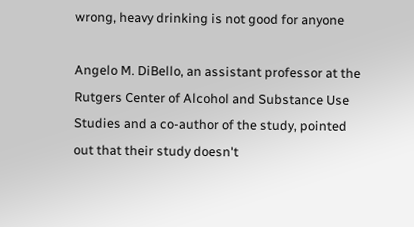wrong, heavy drinking is not good for anyone

Angelo M. DiBello, an assistant professor at the Rutgers Center of Alcohol and Substance Use Studies and a co-author of the study, pointed out that their study doesn't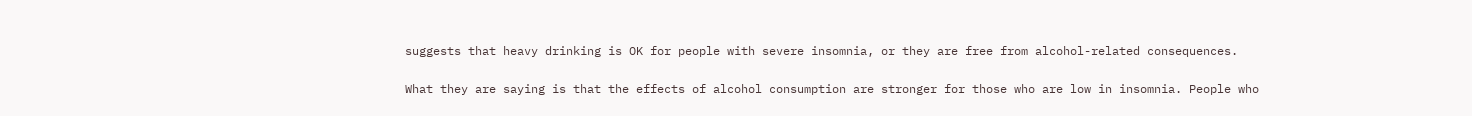suggests that heavy drinking is OK for people with severe insomnia, or they are free from alcohol-related consequences.

What they are saying is that the effects of alcohol consumption are stronger for those who are low in insomnia. People who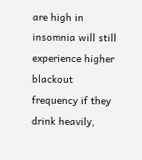are high in insomnia will still experience higher blackout frequency if they drink heavily,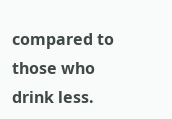compared to those who drink less.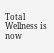Total Wellness is now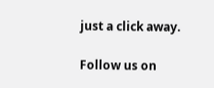just a click away.

Follow us on